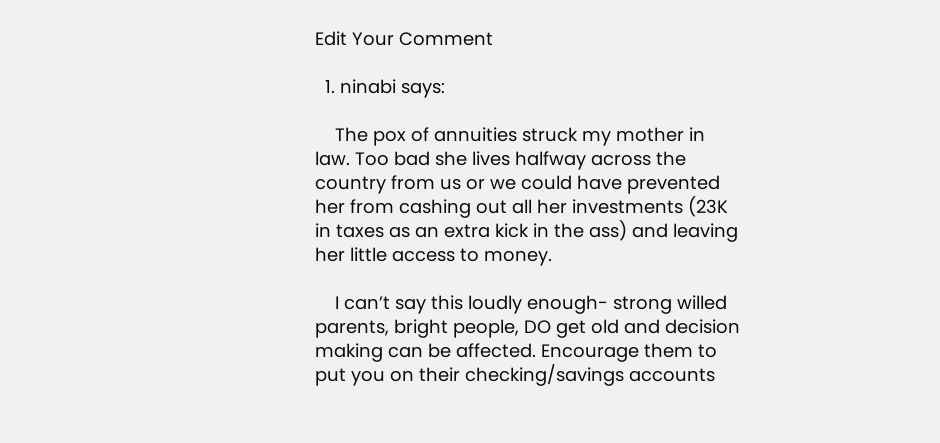Edit Your Comment

  1. ninabi says:

    The pox of annuities struck my mother in law. Too bad she lives halfway across the country from us or we could have prevented her from cashing out all her investments (23K in taxes as an extra kick in the ass) and leaving her little access to money.

    I can’t say this loudly enough- strong willed parents, bright people, DO get old and decision making can be affected. Encourage them to put you on their checking/savings accounts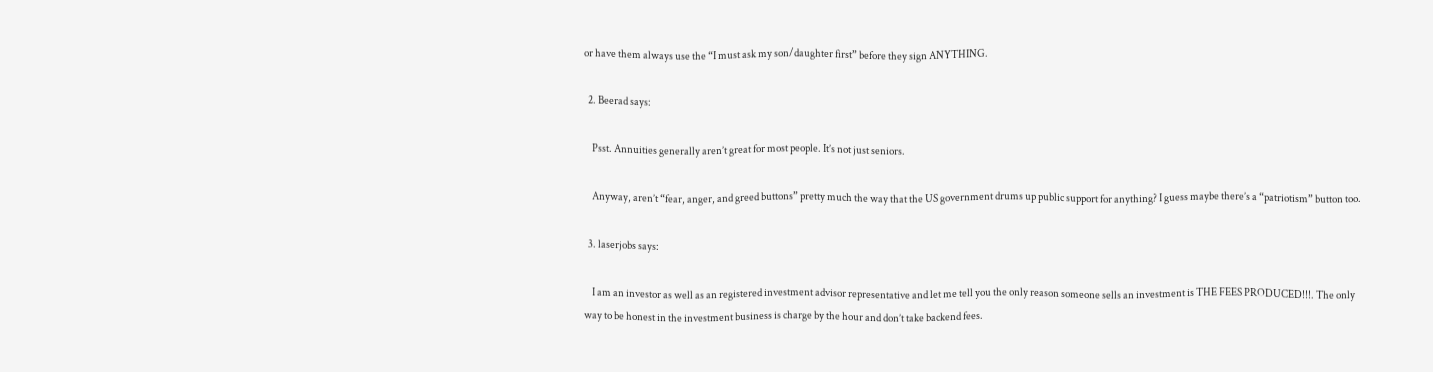or have them always use the “I must ask my son/daughter first” before they sign ANYTHING.

  2. Beerad says:

    Psst. Annuities generally aren’t great for most people. It’s not just seniors.

    Anyway, aren’t “fear, anger, and greed buttons” pretty much the way that the US government drums up public support for anything? I guess maybe there’s a “patriotism” button too.

  3. laserjobs says:

    I am an investor as well as an registered investment advisor representative and let me tell you the only reason someone sells an investment is THE FEES PRODUCED!!!. The only way to be honest in the investment business is charge by the hour and don’t take backend fees.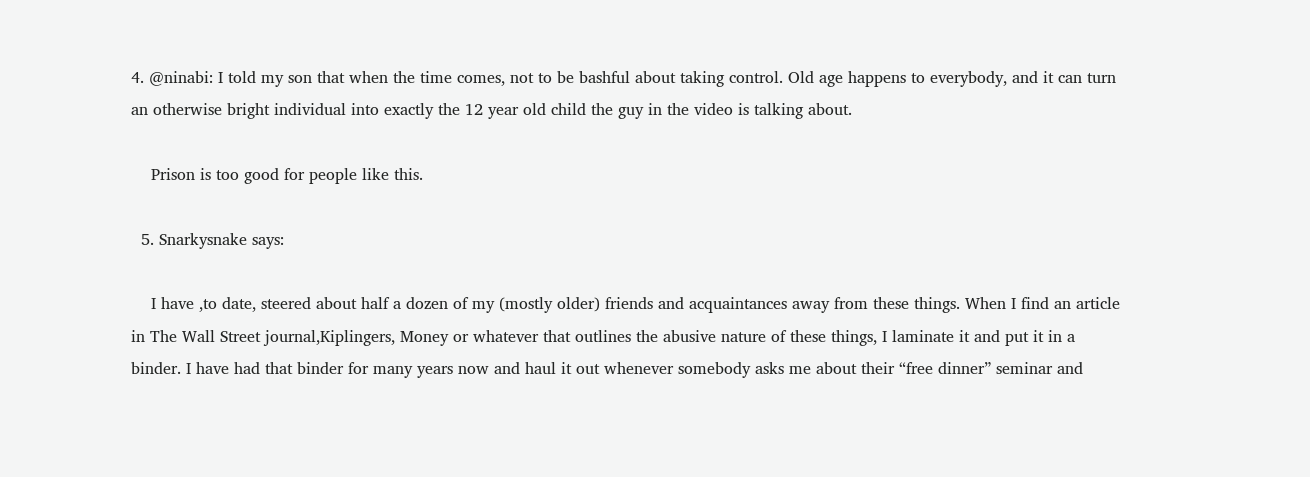4. @ninabi: I told my son that when the time comes, not to be bashful about taking control. Old age happens to everybody, and it can turn an otherwise bright individual into exactly the 12 year old child the guy in the video is talking about.

    Prison is too good for people like this.

  5. Snarkysnake says:

    I have ,to date, steered about half a dozen of my (mostly older) friends and acquaintances away from these things. When I find an article in The Wall Street journal,Kiplingers, Money or whatever that outlines the abusive nature of these things, I laminate it and put it in a binder. I have had that binder for many years now and haul it out whenever somebody asks me about their “free dinner” seminar and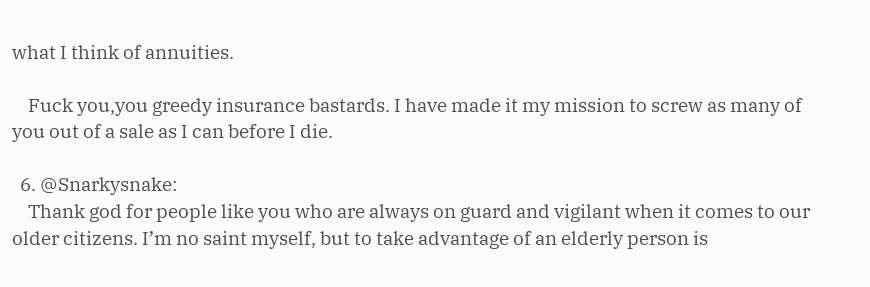what I think of annuities.

    Fuck you,you greedy insurance bastards. I have made it my mission to screw as many of you out of a sale as I can before I die.

  6. @Snarkysnake:
    Thank god for people like you who are always on guard and vigilant when it comes to our older citizens. I’m no saint myself, but to take advantage of an elderly person is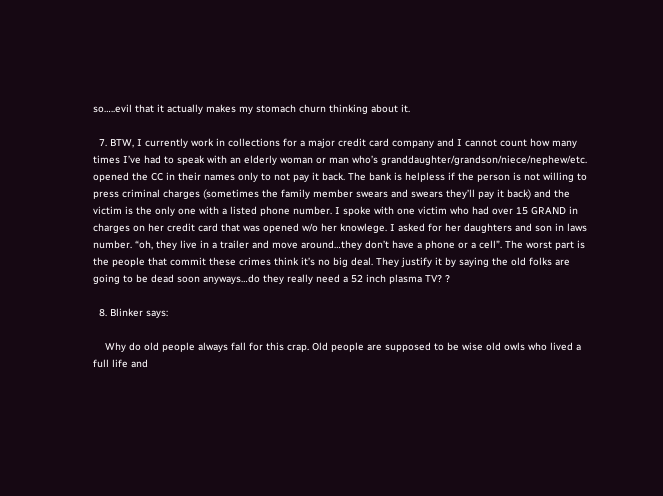so…..evil that it actually makes my stomach churn thinking about it.

  7. BTW, I currently work in collections for a major credit card company and I cannot count how many times I’ve had to speak with an elderly woman or man who’s granddaughter/grandson/niece/nephew/etc. opened the CC in their names only to not pay it back. The bank is helpless if the person is not willing to press criminal charges (sometimes the family member swears and swears they’ll pay it back) and the victim is the only one with a listed phone number. I spoke with one victim who had over 15 GRAND in charges on her credit card that was opened w/o her knowlege. I asked for her daughters and son in laws number. “oh, they live in a trailer and move around…they don’t have a phone or a cell”. The worst part is the people that commit these crimes think it’s no big deal. They justify it by saying the old folks are going to be dead soon anyways…do they really need a 52 inch plasma TV? ?

  8. Blinker says:

    Why do old people always fall for this crap. Old people are supposed to be wise old owls who lived a full life and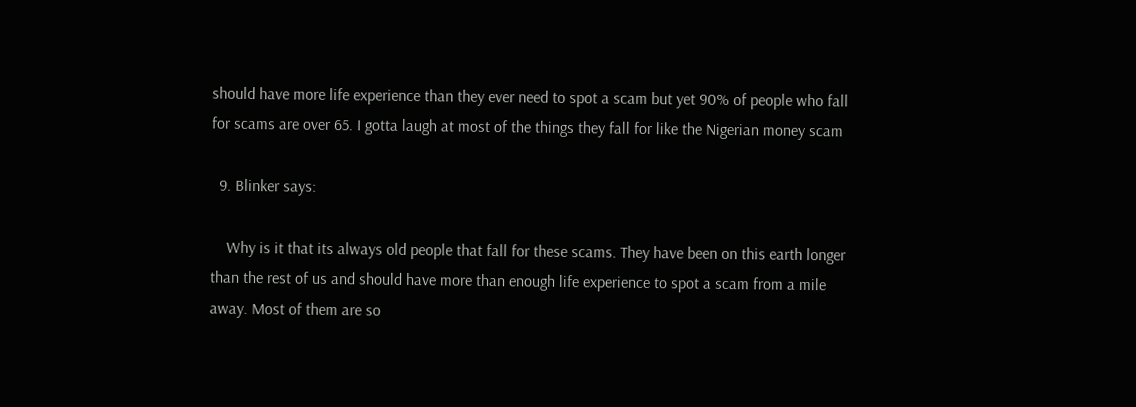should have more life experience than they ever need to spot a scam but yet 90% of people who fall for scams are over 65. I gotta laugh at most of the things they fall for like the Nigerian money scam

  9. Blinker says:

    Why is it that its always old people that fall for these scams. They have been on this earth longer than the rest of us and should have more than enough life experience to spot a scam from a mile away. Most of them are so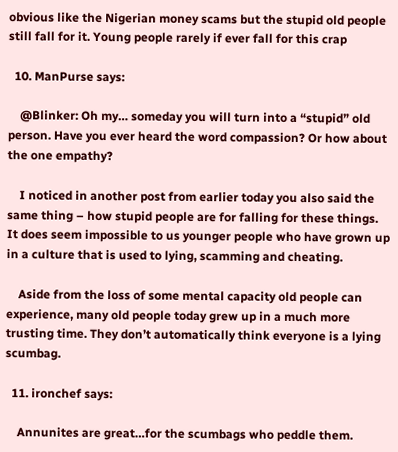obvious like the Nigerian money scams but the stupid old people still fall for it. Young people rarely if ever fall for this crap

  10. ManPurse says:

    @Blinker: Oh my… someday you will turn into a “stupid” old person. Have you ever heard the word compassion? Or how about the one empathy?

    I noticed in another post from earlier today you also said the same thing – how stupid people are for falling for these things. It does seem impossible to us younger people who have grown up in a culture that is used to lying, scamming and cheating.

    Aside from the loss of some mental capacity old people can experience, many old people today grew up in a much more trusting time. They don’t automatically think everyone is a lying scumbag.

  11. ironchef says:

    Annunites are great…for the scumbags who peddle them.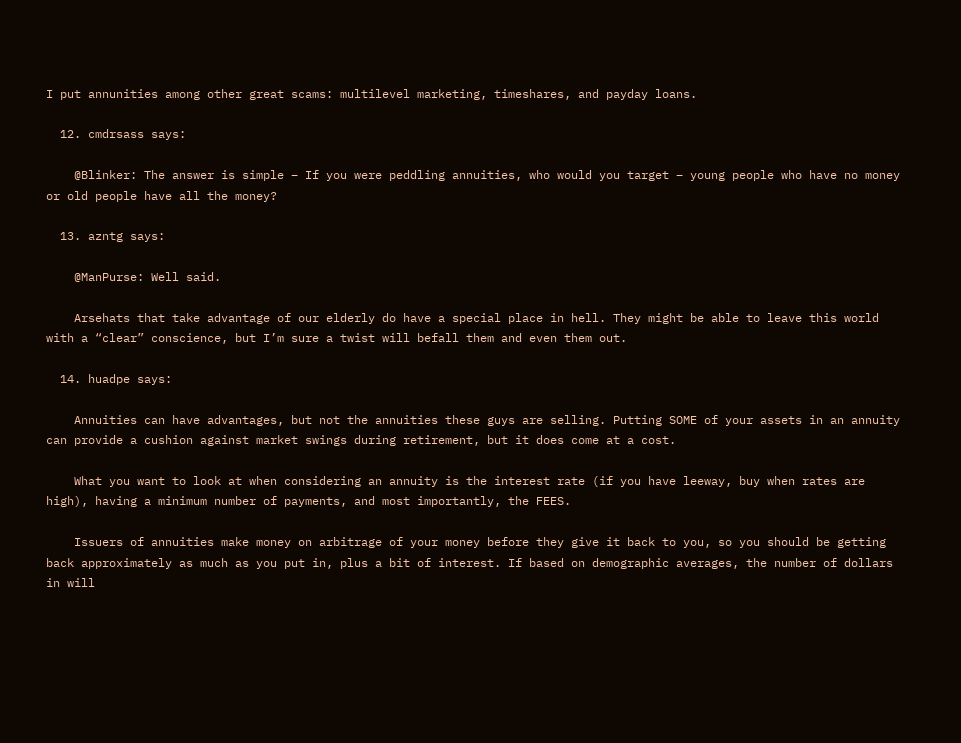I put annunities among other great scams: multilevel marketing, timeshares, and payday loans.

  12. cmdrsass says:

    @Blinker: The answer is simple – If you were peddling annuities, who would you target – young people who have no money or old people have all the money?

  13. azntg says:

    @ManPurse: Well said.

    Arsehats that take advantage of our elderly do have a special place in hell. They might be able to leave this world with a “clear” conscience, but I’m sure a twist will befall them and even them out.

  14. huadpe says:

    Annuities can have advantages, but not the annuities these guys are selling. Putting SOME of your assets in an annuity can provide a cushion against market swings during retirement, but it does come at a cost.

    What you want to look at when considering an annuity is the interest rate (if you have leeway, buy when rates are high), having a minimum number of payments, and most importantly, the FEES.

    Issuers of annuities make money on arbitrage of your money before they give it back to you, so you should be getting back approximately as much as you put in, plus a bit of interest. If based on demographic averages, the number of dollars in will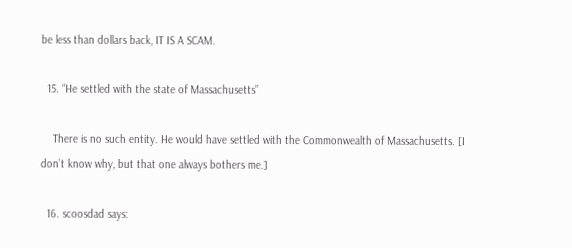be less than dollars back, IT IS A SCAM.

  15. “He settled with the state of Massachusetts”

    There is no such entity. He would have settled with the Commonwealth of Massachusetts. [I don’t know why, but that one always bothers me.]

  16. scoosdad says: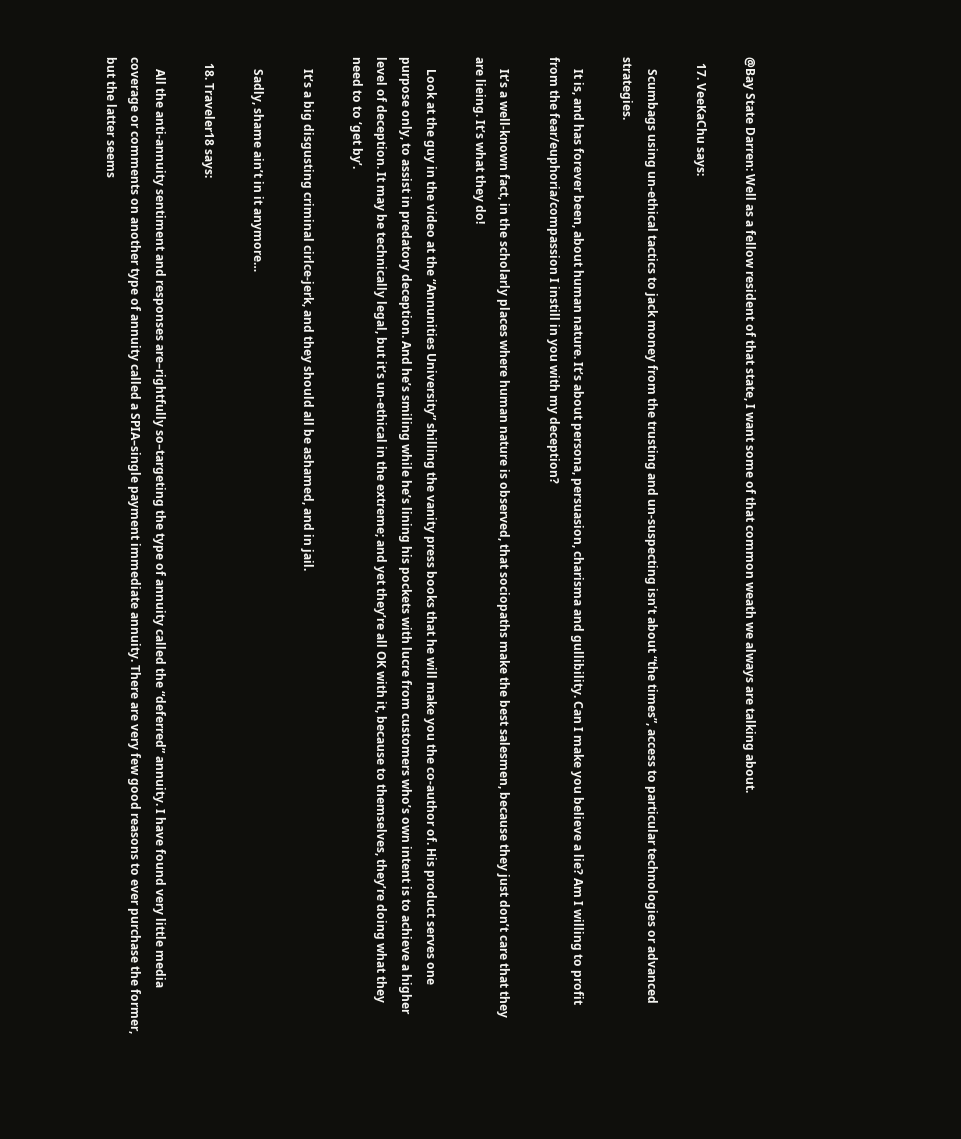@Bay State Darren: Well as a fellow resident of that state, I want some of that common weath we always are talking about.

  17. VeeKaChu says:

    Scumbags using un-ethical tactics to jack money from the trusting and un-suspecting isn’t about “the times”, access to particular technologies or advanced strategies.

    It is, and has forever been, about human nature. It’s about persona, persuasion, charisma and gullibility. Can I make you believe a lie? Am I willing to profit from the fear/euphoria/compassion I instill in you with my deception?

    It’s a well-known fact, in the scholarly places where human nature is observed, that sociopaths make the best salesmen, because they just don’t care that they are lieing. It’s what they do!

    Look at the guy in the video at the “Annunities University” shilling the vanity press books that he will make you the co-author of. His product serves one purpose only, to assist in predatory deception. And he’s smiling while he’s lining his pockets with lucre from customers who’s own intent is to achieve a higher level of deception. It may be technically legal, but it’s un-ethical in the extreme; and yet they’re all OK with it, because to themselves, they’re doing what they need to to ‘get by’.

    It’s a big disgusting criminal cirlce-jerk, and they should all be ashamed, and in jail.

    Sadly, shame ain’t in it anymore…

  18. Traveler18 says:

    All the anti-annuity sentiment and responses are–rightfully so–targeting the type of annuity called the “deferred” annuity. I have found very little media coverage or comments on another type of annuity called a SPIA–single payment immediate annuity. There are very few good reasons to ever purchase the former, but the latter seems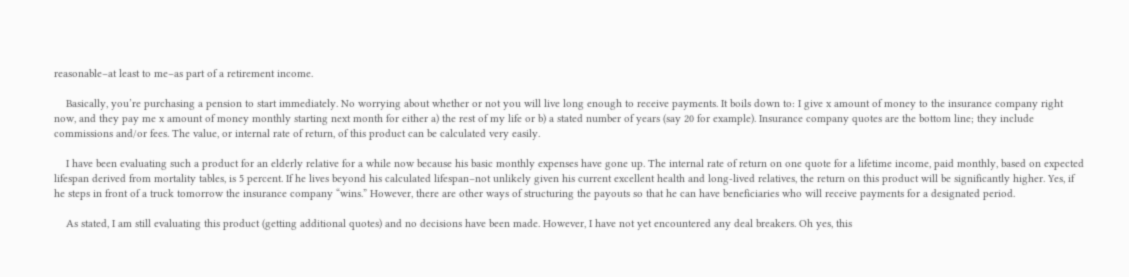reasonable–at least to me–as part of a retirement income.

    Basically, you’re purchasing a pension to start immediately. No worrying about whether or not you will live long enough to receive payments. It boils down to: I give x amount of money to the insurance company right now, and they pay me x amount of money monthly starting next month for either a) the rest of my life or b) a stated number of years (say 20 for example). Insurance company quotes are the bottom line; they include commissions and/or fees. The value, or internal rate of return, of this product can be calculated very easily.

    I have been evaluating such a product for an elderly relative for a while now because his basic monthly expenses have gone up. The internal rate of return on one quote for a lifetime income, paid monthly, based on expected lifespan derived from mortality tables, is 5 percent. If he lives beyond his calculated lifespan–not unlikely given his current excellent health and long-lived relatives, the return on this product will be significantly higher. Yes, if he steps in front of a truck tomorrow the insurance company “wins.” However, there are other ways of structuring the payouts so that he can have beneficiaries who will receive payments for a designated period.

    As stated, I am still evaluating this product (getting additional quotes) and no decisions have been made. However, I have not yet encountered any deal breakers. Oh yes, this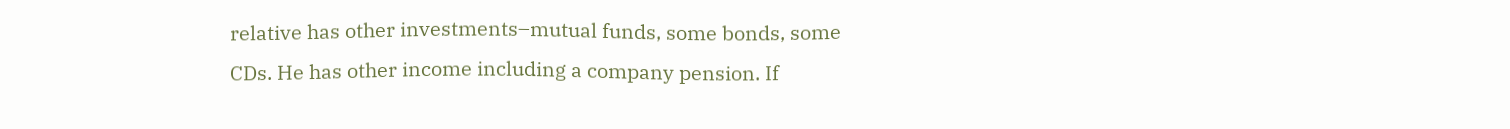relative has other investments–mutual funds, some bonds, some CDs. He has other income including a company pension. If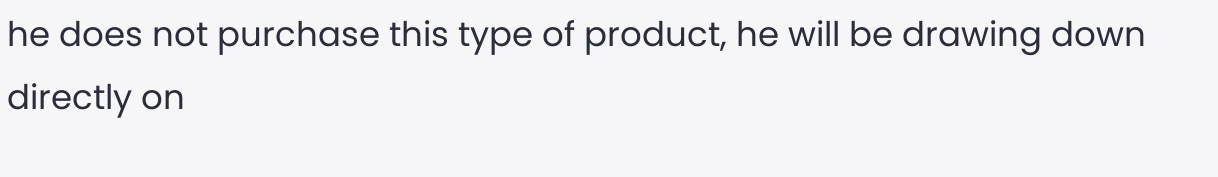he does not purchase this type of product, he will be drawing down directly on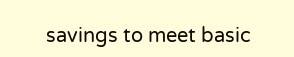savings to meet basic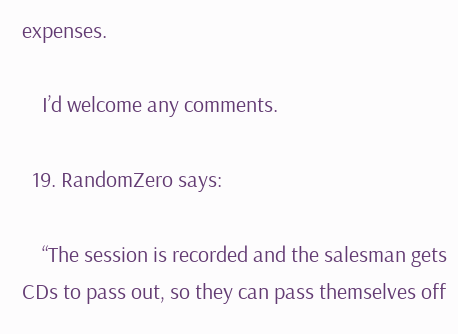expenses.

    I’d welcome any comments.

  19. RandomZero says:

    “The session is recorded and the salesman gets CDs to pass out, so they can pass themselves off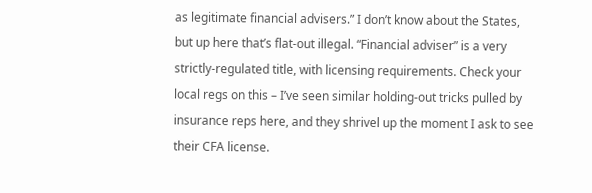as legitimate financial advisers.” I don’t know about the States, but up here that’s flat-out illegal. “Financial adviser” is a very strictly-regulated title, with licensing requirements. Check your local regs on this – I’ve seen similar holding-out tricks pulled by insurance reps here, and they shrivel up the moment I ask to see their CFA license.